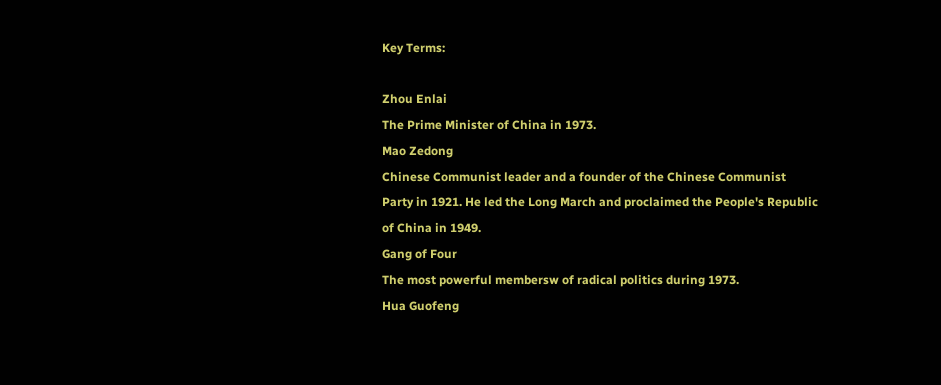Key Terms:

Zhou Enlai
The Prime Minister of China in 1973.
Mao Zedong
Chinese Communist leader and a founder of the Chinese Communist Party in 1921. He led the Long March and proclaimed the People's Republic of China in 1949.
Gang of Four
The most powerful membersw of radical politics during 1973.
Hua Guofeng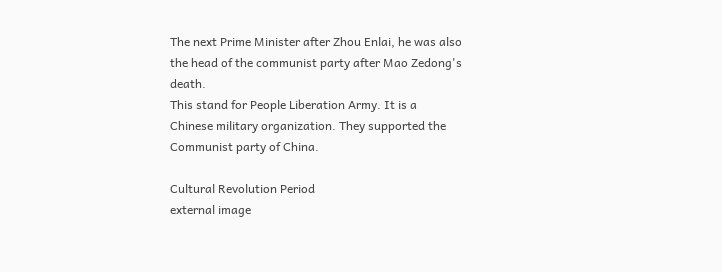The next Prime Minister after Zhou Enlai, he was also the head of the communist party after Mao Zedong's death.
This stand for People Liberation Army. It is a Chinese military organization. They supported the Communist party of China.

Cultural Revolution Period
external image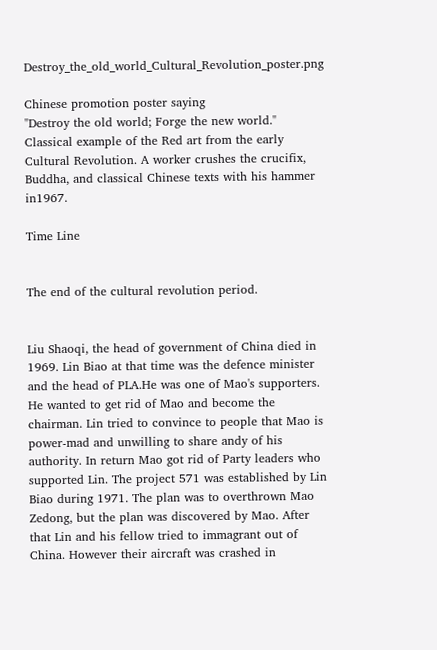Destroy_the_old_world_Cultural_Revolution_poster.png

Chinese promotion poster saying
"Destroy the old world; Forge the new world."
Classical example of the Red art from the early Cultural Revolution. A worker crushes the crucifix, Buddha, and classical Chinese texts with his hammer in1967.

Time Line


The end of the cultural revolution period.


Liu Shaoqi, the head of government of China died in 1969. Lin Biao at that time was the defence minister and the head of PLA.He was one of Mao's supporters. He wanted to get rid of Mao and become the chairman. Lin tried to convince to people that Mao is power-mad and unwilling to share andy of his authority. In return Mao got rid of Party leaders who supported Lin. The project 571 was established by Lin Biao during 1971. The plan was to overthrown Mao Zedong, but the plan was discovered by Mao. After that Lin and his fellow tried to immagrant out of China. However their aircraft was crashed in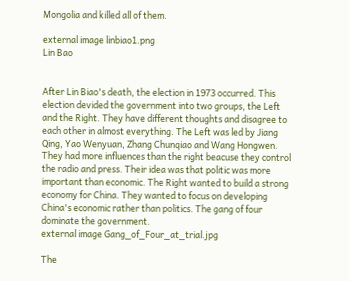Mongolia and killed all of them.

external image linbiao1.png
Lin Bao


After Lin Biao's death, the election in 1973 occurred. This election devided the government into two groups, the Left and the Right. They have different thoughts and disagree to each other in almost everything. The Left was led by Jiang Qing, Yao Wenyuan, Zhang Chunqiao and Wang Hongwen. They had more influences than the right beacuse they control the radio and press. Their idea was that politic was more important than economic. The Right wanted to build a strong economy for China. They wanted to focus on developing China's economic rather than politics. The gang of four dominate the government.
external image Gang_of_Four_at_trial.jpg

The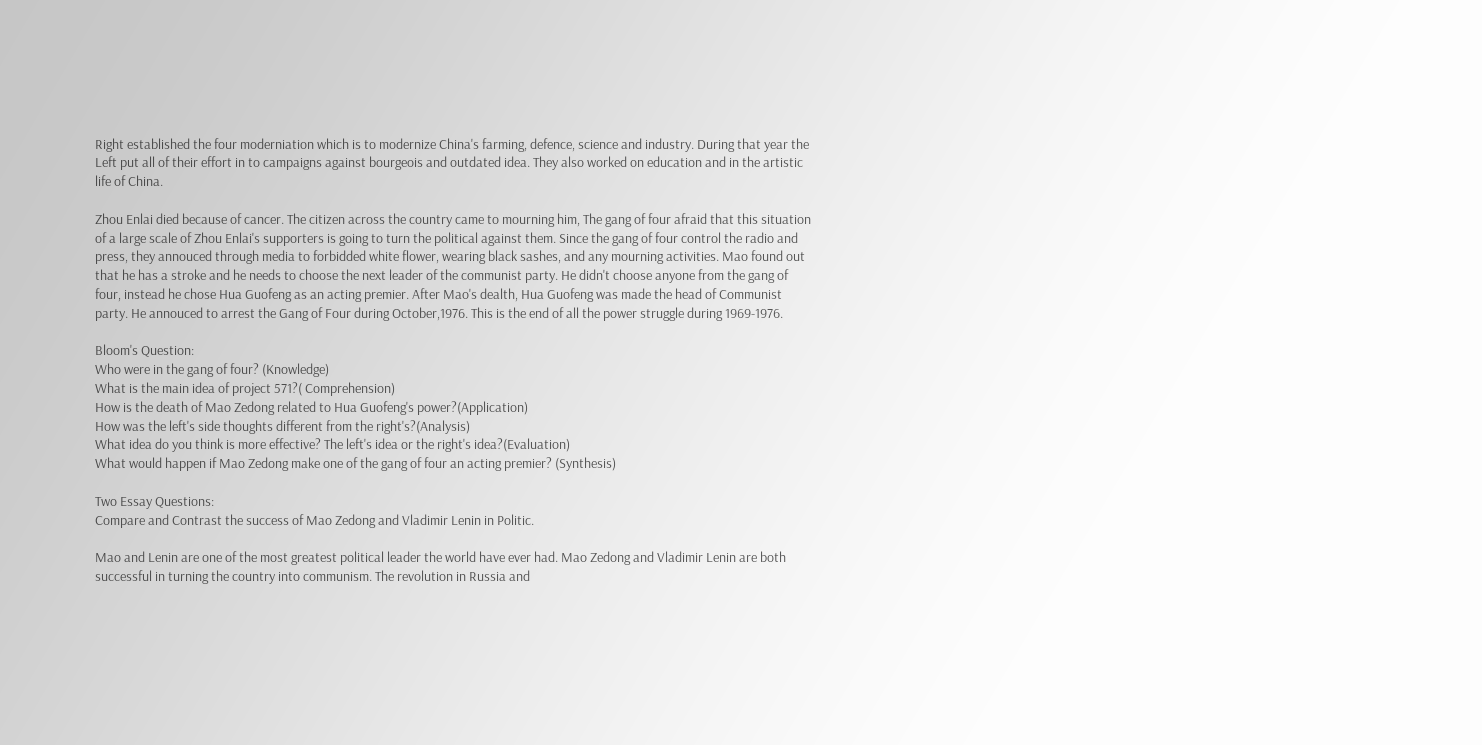Right established the four moderniation which is to modernize China's farming, defence, science and industry. During that year the Left put all of their effort in to campaigns against bourgeois and outdated idea. They also worked on education and in the artistic life of China.

Zhou Enlai died because of cancer. The citizen across the country came to mourning him, The gang of four afraid that this situation of a large scale of Zhou Enlai's supporters is going to turn the political against them. Since the gang of four control the radio and press, they annouced through media to forbidded white flower, wearing black sashes, and any mourning activities. Mao found out that he has a stroke and he needs to choose the next leader of the communist party. He didn't choose anyone from the gang of four, instead he chose Hua Guofeng as an acting premier. After Mao's dealth, Hua Guofeng was made the head of Communist party. He annouced to arrest the Gang of Four during October,1976. This is the end of all the power struggle during 1969-1976.

Bloom's Question:
Who were in the gang of four? (Knowledge)
What is the main idea of project 571?( Comprehension)
How is the death of Mao Zedong related to Hua Guofeng's power?(Application)
How was the left's side thoughts different from the right's?(Analysis)
What idea do you think is more effective? The left's idea or the right's idea?(Evaluation)
What would happen if Mao Zedong make one of the gang of four an acting premier? (Synthesis)

Two Essay Questions:
Compare and Contrast the success of Mao Zedong and Vladimir Lenin in Politic.

Mao and Lenin are one of the most greatest political leader the world have ever had. Mao Zedong and Vladimir Lenin are both successful in turning the country into communism. The revolution in Russia and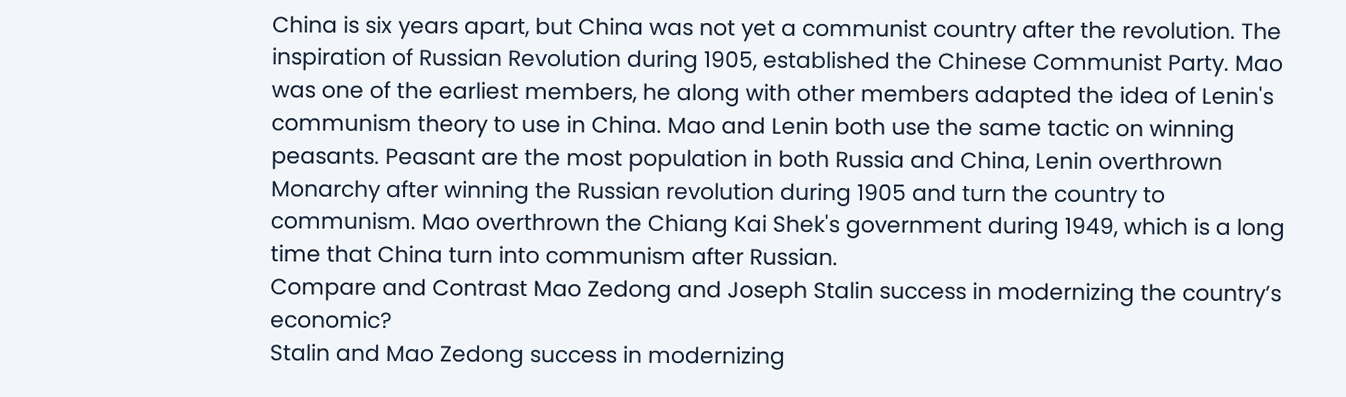China is six years apart, but China was not yet a communist country after the revolution. The inspiration of Russian Revolution during 1905, established the Chinese Communist Party. Mao was one of the earliest members, he along with other members adapted the idea of Lenin's communism theory to use in China. Mao and Lenin both use the same tactic on winning peasants. Peasant are the most population in both Russia and China, Lenin overthrown Monarchy after winning the Russian revolution during 1905 and turn the country to communism. Mao overthrown the Chiang Kai Shek's government during 1949, which is a long time that China turn into communism after Russian.
Compare and Contrast Mao Zedong and Joseph Stalin success in modernizing the country’s economic?
Stalin and Mao Zedong success in modernizing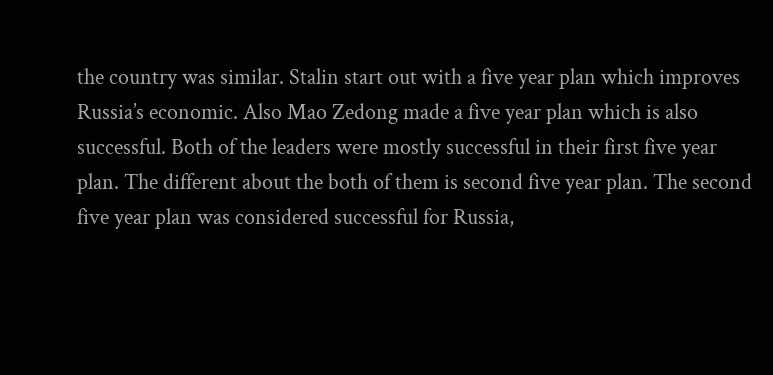the country was similar. Stalin start out with a five year plan which improves Russia’s economic. Also Mao Zedong made a five year plan which is also successful. Both of the leaders were mostly successful in their first five year plan. The different about the both of them is second five year plan. The second five year plan was considered successful for Russia,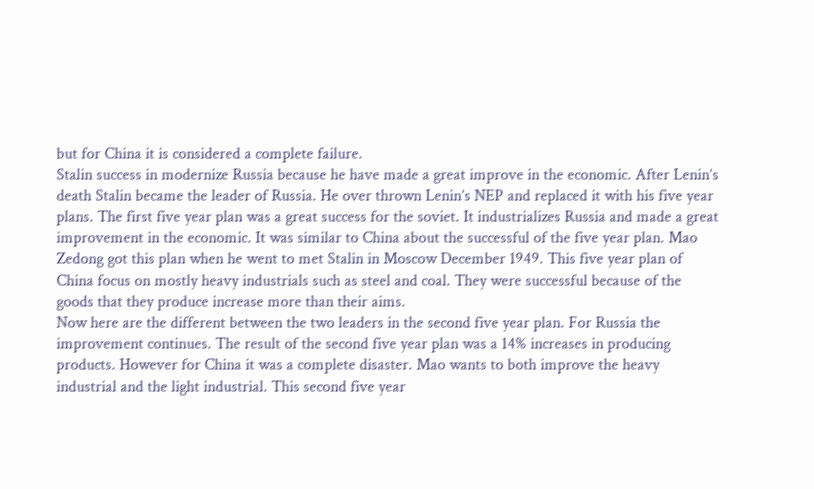but for China it is considered a complete failure.
Stalin success in modernize Russia because he have made a great improve in the economic. After Lenin’s death Stalin became the leader of Russia. He over thrown Lenin’s NEP and replaced it with his five year plans. The first five year plan was a great success for the soviet. It industrializes Russia and made a great improvement in the economic. It was similar to China about the successful of the five year plan. Mao Zedong got this plan when he went to met Stalin in Moscow December 1949. This five year plan of China focus on mostly heavy industrials such as steel and coal. They were successful because of the goods that they produce increase more than their aims.
Now here are the different between the two leaders in the second five year plan. For Russia the improvement continues. The result of the second five year plan was a 14% increases in producing products. However for China it was a complete disaster. Mao wants to both improve the heavy industrial and the light industrial. This second five year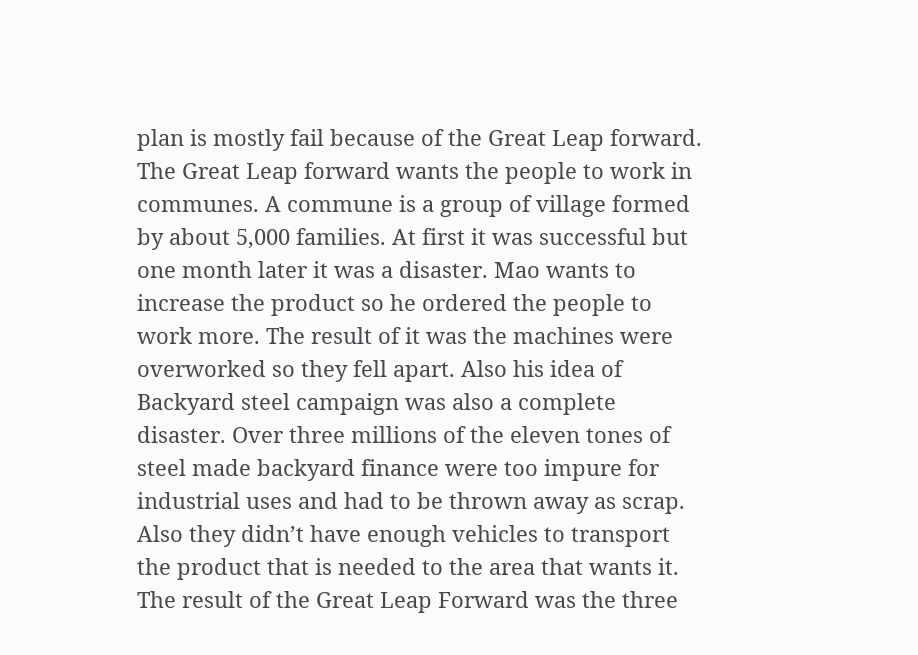plan is mostly fail because of the Great Leap forward. The Great Leap forward wants the people to work in communes. A commune is a group of village formed by about 5,000 families. At first it was successful but one month later it was a disaster. Mao wants to increase the product so he ordered the people to work more. The result of it was the machines were overworked so they fell apart. Also his idea of Backyard steel campaign was also a complete disaster. Over three millions of the eleven tones of steel made backyard finance were too impure for industrial uses and had to be thrown away as scrap. Also they didn’t have enough vehicles to transport the product that is needed to the area that wants it. The result of the Great Leap Forward was the three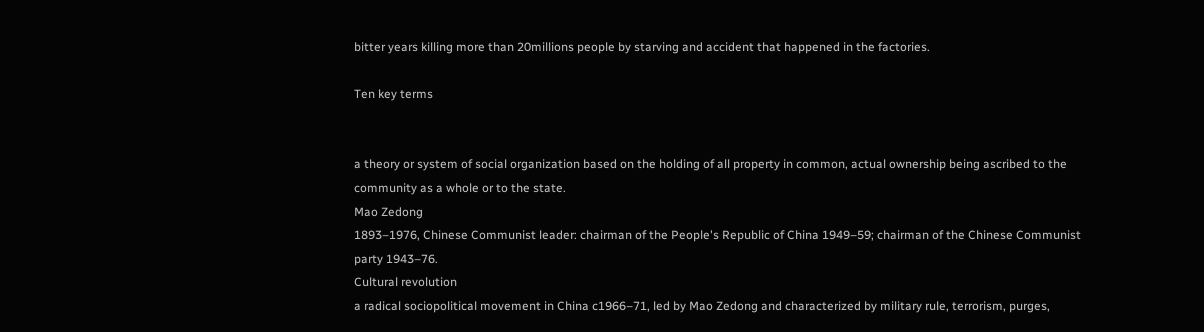bitter years killing more than 20millions people by starving and accident that happened in the factories.

Ten key terms


a theory or system of social organization based on the holding of all property in common, actual ownership being ascribed to the community as a whole or to the state.
Mao Zedong
1893–1976, Chinese Communist leader: chairman of the People's Republic of China 1949–59; chairman of the Chinese Communist party 1943–76.
Cultural revolution
a radical sociopolitical movement in China c1966–71, led by Mao Zedong and characterized by military rule, terrorism, purges,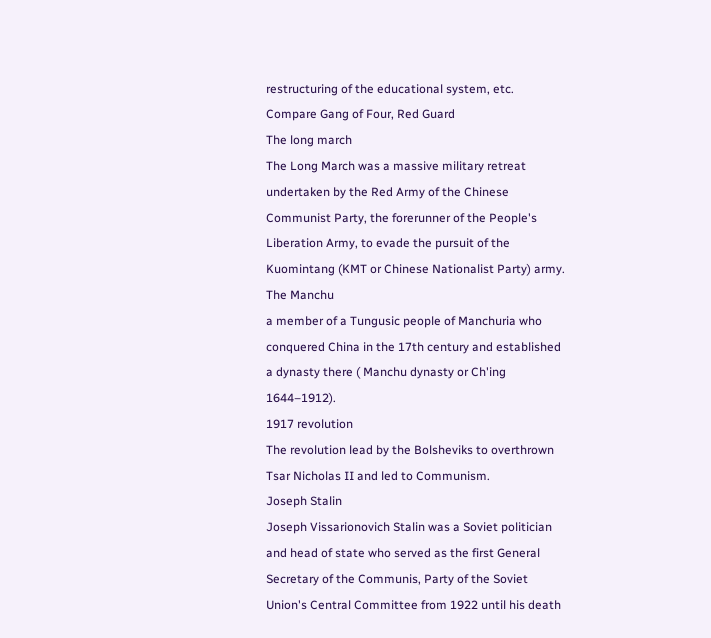restructuring of the educational system, etc. Compare Gang of Four, Red Guard
The long march
The Long March was a massive military retreat undertaken by the Red Army of the Chinese Communist Party, the forerunner of the People's Liberation Army, to evade the pursuit of the Kuomintang (KMT or Chinese Nationalist Party) army.
The Manchu
a member of a Tungusic people of Manchuria who conquered China in the 17th century and established a dynasty there ( Manchu dynasty or Ch'ing 1644–1912).
1917 revolution
The revolution lead by the Bolsheviks to overthrown Tsar Nicholas II and led to Communism.
Joseph Stalin
Joseph Vissarionovich Stalin was a Soviet politician and head of state who served as the first General Secretary of the Communis, Party of the Soviet Union's Central Committee from 1922 until his death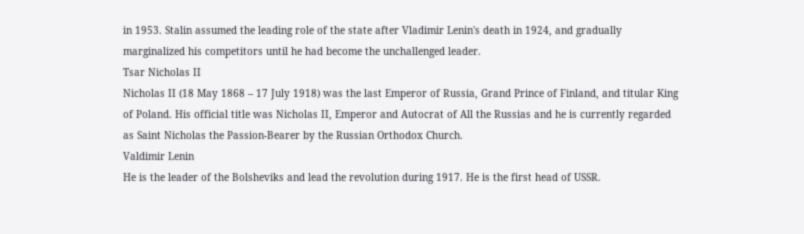in 1953. Stalin assumed the leading role of the state after Vladimir Lenin's death in 1924, and gradually marginalized his competitors until he had become the unchallenged leader.
Tsar Nicholas II
Nicholas II (18 May 1868 – 17 July 1918) was the last Emperor of Russia, Grand Prince of Finland, and titular King of Poland. His official title was Nicholas II, Emperor and Autocrat of All the Russias and he is currently regarded as Saint Nicholas the Passion-Bearer by the Russian Orthodox Church.
Valdimir Lenin
He is the leader of the Bolsheviks and lead the revolution during 1917. He is the first head of USSR.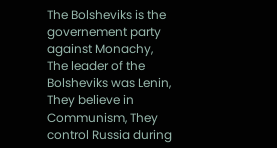The Bolsheviks is the governement party against Monachy, The leader of the Bolsheviks was Lenin, They believe in Communism, They control Russia during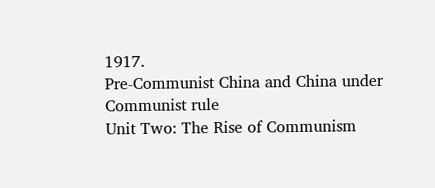1917.
Pre-Communist China and China under Communist rule
Unit Two: The Rise of Communism